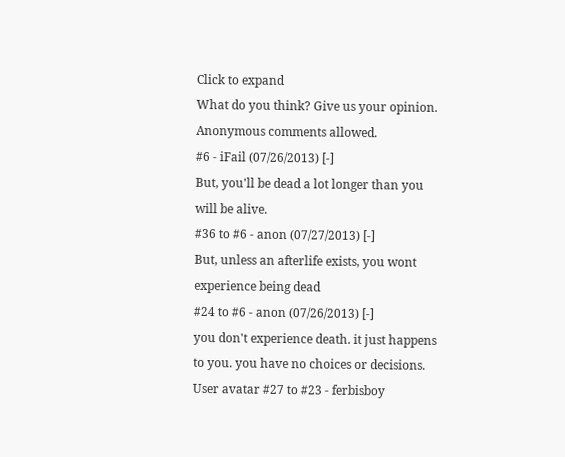Click to expand
What do you think? Give us your opinion. Anonymous comments allowed.
#6 - iFail (07/26/2013) [-]
But, you'll be dead a lot longer than you will be alive.
#36 to #6 - anon (07/27/2013) [-]
But, unless an afterlife exists, you wont experience being dead
#24 to #6 - anon (07/26/2013) [-]
you don't experience death. it just happens to you. you have no choices or decisions.
User avatar #27 to #23 - ferbisboy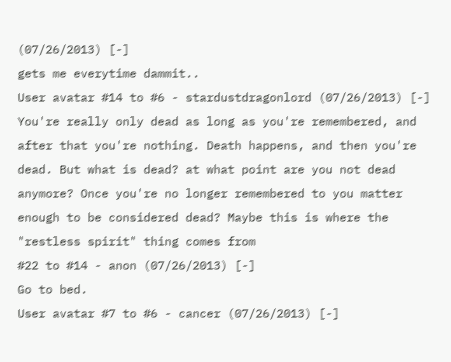(07/26/2013) [-]
gets me everytime dammit..
User avatar #14 to #6 - stardustdragonlord (07/26/2013) [-]
You're really only dead as long as you're remembered, and after that you're nothing. Death happens, and then you're dead. But what is dead? at what point are you not dead anymore? Once you're no longer remembered to you matter enough to be considered dead? Maybe this is where the "restless spirit" thing comes from
#22 to #14 - anon (07/26/2013) [-]
Go to bed.
User avatar #7 to #6 - cancer (07/26/2013) [-]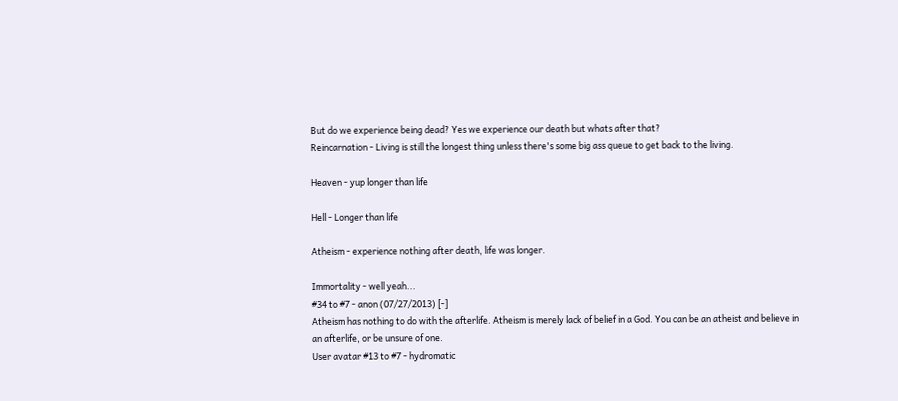But do we experience being dead? Yes we experience our death but whats after that?
Reincarnation - Living is still the longest thing unless there's some big ass queue to get back to the living.

Heaven - yup longer than life

Hell - Longer than life

Atheism - experience nothing after death, life was longer.

Immortality - well yeah...
#34 to #7 - anon (07/27/2013) [-]
Atheism has nothing to do with the afterlife. Atheism is merely lack of belief in a God. You can be an atheist and believe in an afterlife, or be unsure of one.
User avatar #13 to #7 - hydromatic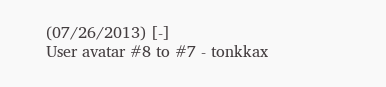(07/26/2013) [-]
User avatar #8 to #7 - tonkkax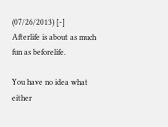(07/26/2013) [-]
Afterlife is about as much fun as beforelife.

You have no idea what either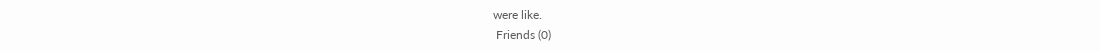were like.
 Friends (0)